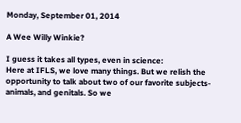Monday, September 01, 2014

A Wee Willy Winkie?

I guess it takes all types, even in science:
Here at IFLS, we love many things. But we relish the opportunity to talk about two of our favorite subjects- animals, and genitals. So we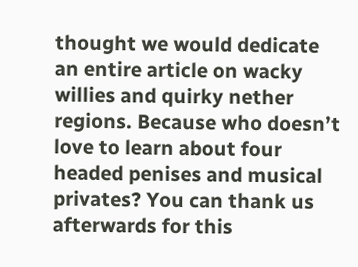thought we would dedicate an entire article on wacky willies and quirky nether regions. Because who doesn’t love to learn about four headed penises and musical privates? You can thank us afterwards for this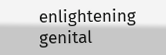enlightening genital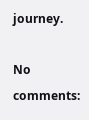journey.

No comments: